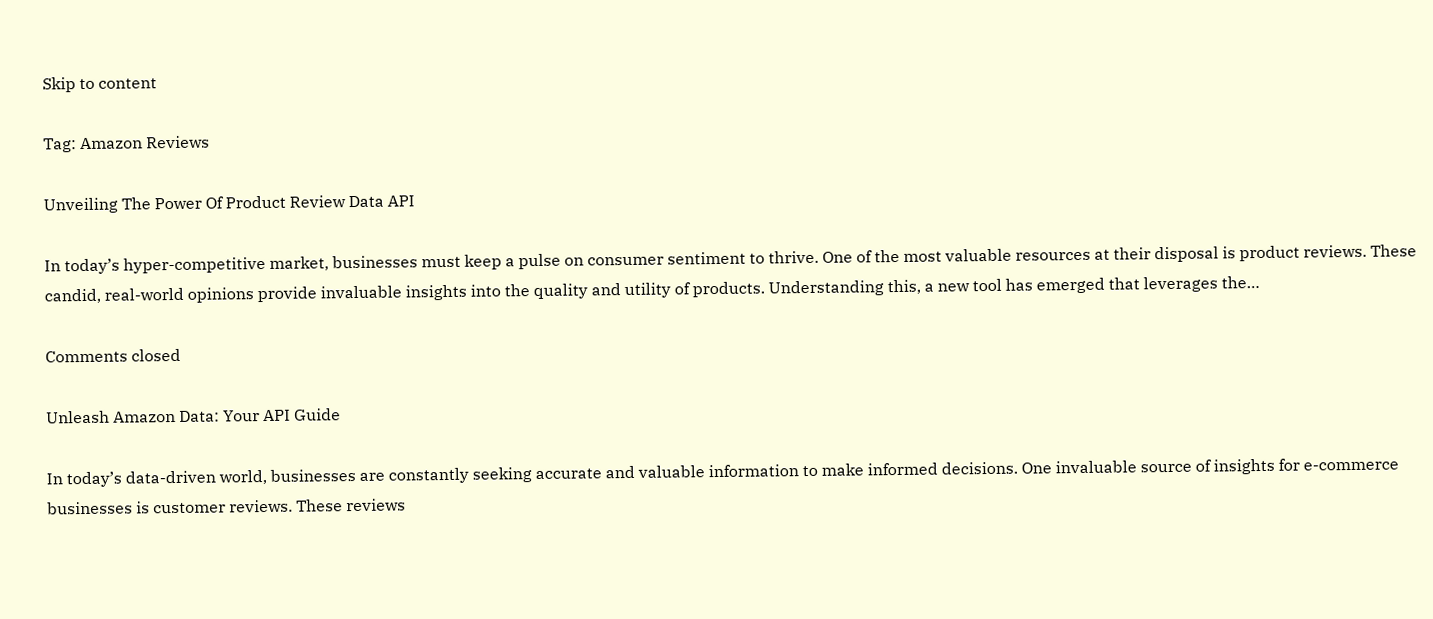Skip to content

Tag: Amazon Reviews

Unveiling The Power Of Product Review Data API

In today’s hyper-competitive market, businesses must keep a pulse on consumer sentiment to thrive. One of the most valuable resources at their disposal is product reviews. These candid, real-world opinions provide invaluable insights into the quality and utility of products. Understanding this, a new tool has emerged that leverages the…

Comments closed

Unleash Amazon Data: Your API Guide

In today’s data-driven world, businesses are constantly seeking accurate and valuable information to make informed decisions. One invaluable source of insights for e-commerce businesses is customer reviews. These reviews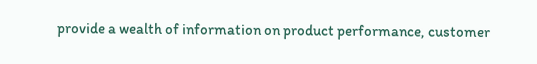provide a wealth of information on product performance, customer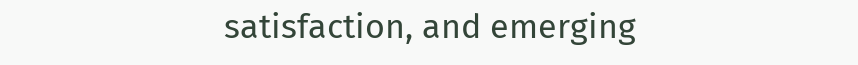satisfaction, and emerging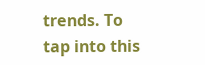trends. To tap into this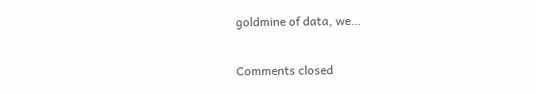goldmine of data, we…

Comments closed